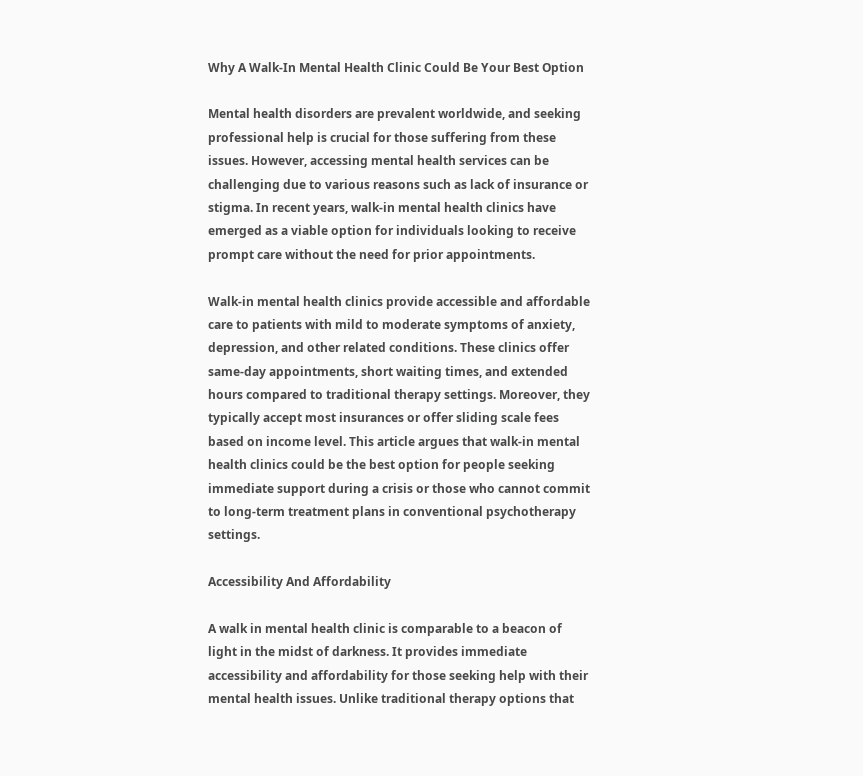Why A Walk-In Mental Health Clinic Could Be Your Best Option

Mental health disorders are prevalent worldwide, and seeking professional help is crucial for those suffering from these issues. However, accessing mental health services can be challenging due to various reasons such as lack of insurance or stigma. In recent years, walk-in mental health clinics have emerged as a viable option for individuals looking to receive prompt care without the need for prior appointments.

Walk-in mental health clinics provide accessible and affordable care to patients with mild to moderate symptoms of anxiety, depression, and other related conditions. These clinics offer same-day appointments, short waiting times, and extended hours compared to traditional therapy settings. Moreover, they typically accept most insurances or offer sliding scale fees based on income level. This article argues that walk-in mental health clinics could be the best option for people seeking immediate support during a crisis or those who cannot commit to long-term treatment plans in conventional psychotherapy settings.

Accessibility And Affordability

A walk in mental health clinic is comparable to a beacon of light in the midst of darkness. It provides immediate accessibility and affordability for those seeking help with their mental health issues. Unlike traditional therapy options that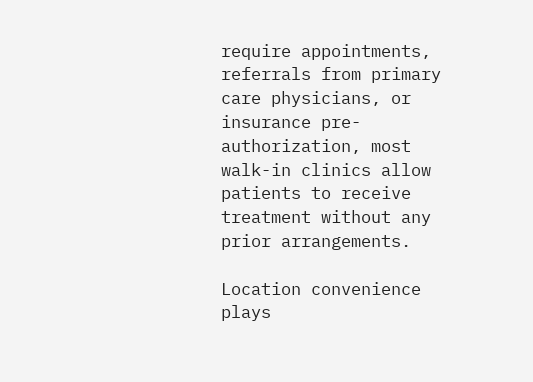require appointments, referrals from primary care physicians, or insurance pre-authorization, most walk-in clinics allow patients to receive treatment without any prior arrangements.

Location convenience plays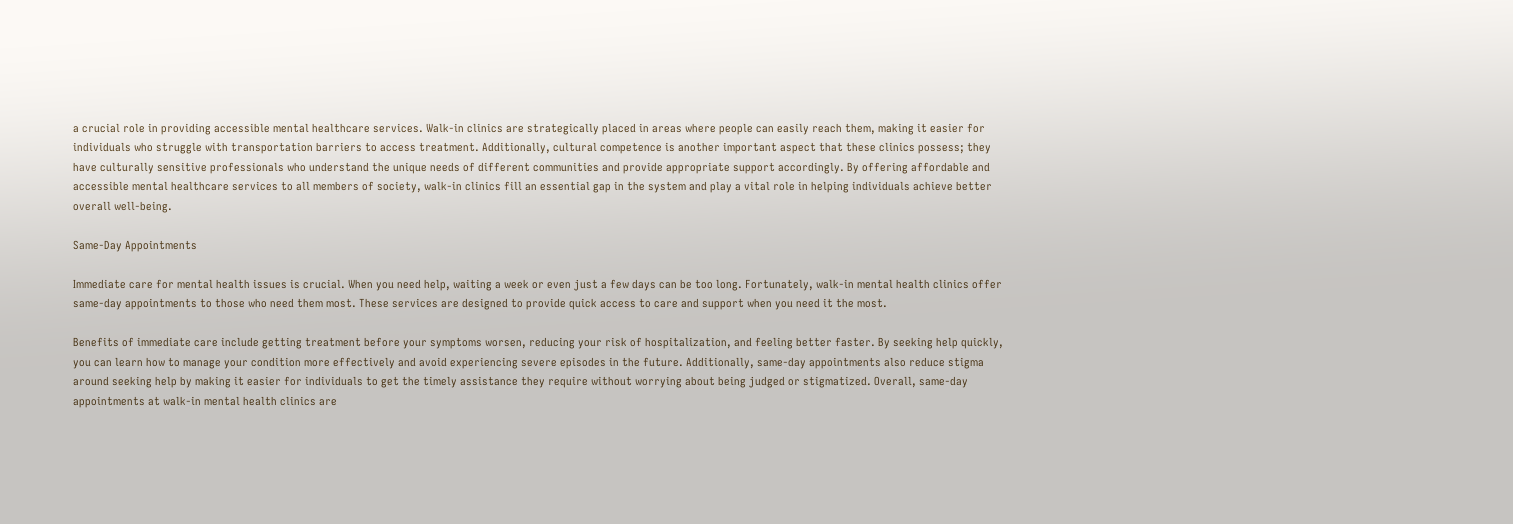a crucial role in providing accessible mental healthcare services. Walk-in clinics are strategically placed in areas where people can easily reach them, making it easier for individuals who struggle with transportation barriers to access treatment. Additionally, cultural competence is another important aspect that these clinics possess; they have culturally sensitive professionals who understand the unique needs of different communities and provide appropriate support accordingly. By offering affordable and accessible mental healthcare services to all members of society, walk-in clinics fill an essential gap in the system and play a vital role in helping individuals achieve better overall well-being.

Same-Day Appointments

Immediate care for mental health issues is crucial. When you need help, waiting a week or even just a few days can be too long. Fortunately, walk-in mental health clinics offer same-day appointments to those who need them most. These services are designed to provide quick access to care and support when you need it the most.

Benefits of immediate care include getting treatment before your symptoms worsen, reducing your risk of hospitalization, and feeling better faster. By seeking help quickly, you can learn how to manage your condition more effectively and avoid experiencing severe episodes in the future. Additionally, same-day appointments also reduce stigma around seeking help by making it easier for individuals to get the timely assistance they require without worrying about being judged or stigmatized. Overall, same-day appointments at walk-in mental health clinics are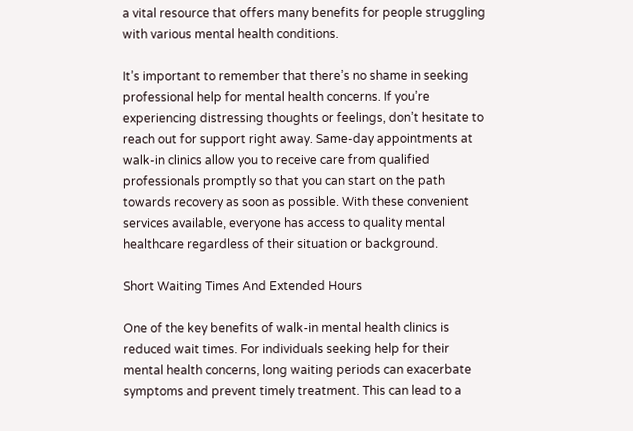a vital resource that offers many benefits for people struggling with various mental health conditions.

It’s important to remember that there’s no shame in seeking professional help for mental health concerns. If you’re experiencing distressing thoughts or feelings, don’t hesitate to reach out for support right away. Same-day appointments at walk-in clinics allow you to receive care from qualified professionals promptly so that you can start on the path towards recovery as soon as possible. With these convenient services available, everyone has access to quality mental healthcare regardless of their situation or background.

Short Waiting Times And Extended Hours

One of the key benefits of walk-in mental health clinics is reduced wait times. For individuals seeking help for their mental health concerns, long waiting periods can exacerbate symptoms and prevent timely treatment. This can lead to a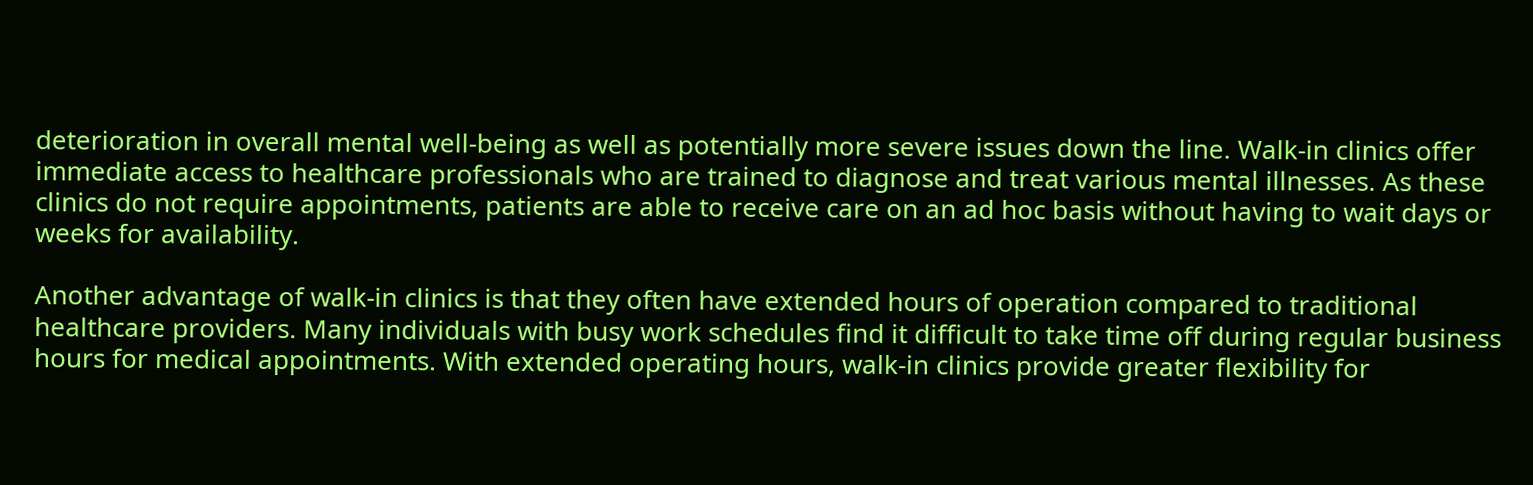deterioration in overall mental well-being as well as potentially more severe issues down the line. Walk-in clinics offer immediate access to healthcare professionals who are trained to diagnose and treat various mental illnesses. As these clinics do not require appointments, patients are able to receive care on an ad hoc basis without having to wait days or weeks for availability.

Another advantage of walk-in clinics is that they often have extended hours of operation compared to traditional healthcare providers. Many individuals with busy work schedules find it difficult to take time off during regular business hours for medical appointments. With extended operating hours, walk-in clinics provide greater flexibility for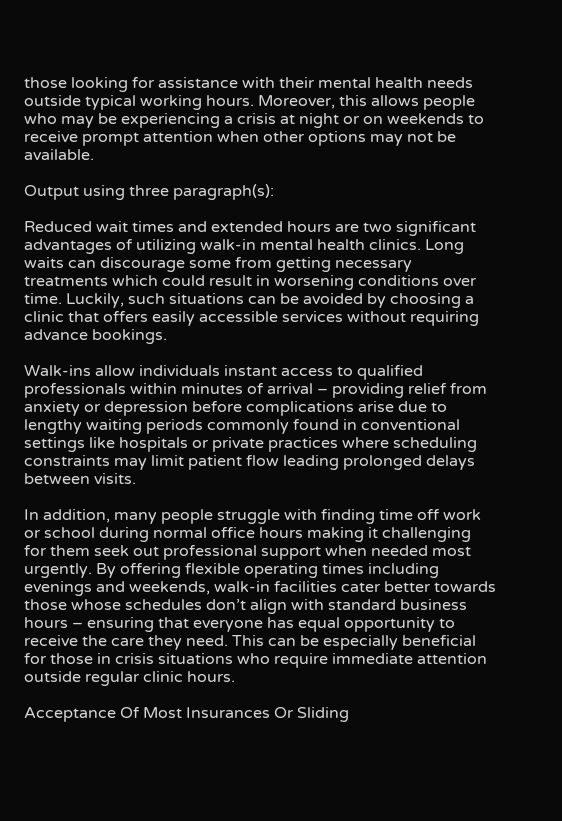those looking for assistance with their mental health needs outside typical working hours. Moreover, this allows people who may be experiencing a crisis at night or on weekends to receive prompt attention when other options may not be available.

Output using three paragraph(s):

Reduced wait times and extended hours are two significant advantages of utilizing walk-in mental health clinics. Long waits can discourage some from getting necessary treatments which could result in worsening conditions over time. Luckily, such situations can be avoided by choosing a clinic that offers easily accessible services without requiring advance bookings.

Walk-ins allow individuals instant access to qualified professionals within minutes of arrival – providing relief from anxiety or depression before complications arise due to lengthy waiting periods commonly found in conventional settings like hospitals or private practices where scheduling constraints may limit patient flow leading prolonged delays between visits.

In addition, many people struggle with finding time off work or school during normal office hours making it challenging for them seek out professional support when needed most urgently. By offering flexible operating times including evenings and weekends, walk-in facilities cater better towards those whose schedules don’t align with standard business hours – ensuring that everyone has equal opportunity to receive the care they need. This can be especially beneficial for those in crisis situations who require immediate attention outside regular clinic hours.

Acceptance Of Most Insurances Or Sliding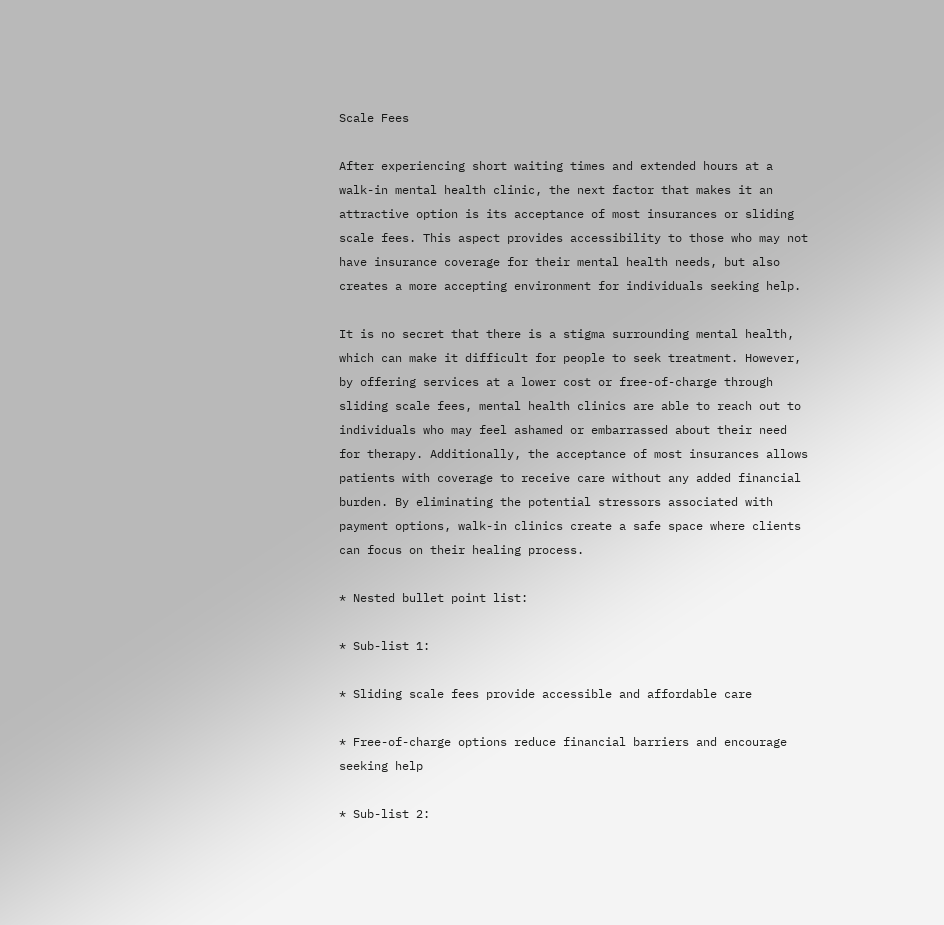Scale Fees

After experiencing short waiting times and extended hours at a walk-in mental health clinic, the next factor that makes it an attractive option is its acceptance of most insurances or sliding scale fees. This aspect provides accessibility to those who may not have insurance coverage for their mental health needs, but also creates a more accepting environment for individuals seeking help.

It is no secret that there is a stigma surrounding mental health, which can make it difficult for people to seek treatment. However, by offering services at a lower cost or free-of-charge through sliding scale fees, mental health clinics are able to reach out to individuals who may feel ashamed or embarrassed about their need for therapy. Additionally, the acceptance of most insurances allows patients with coverage to receive care without any added financial burden. By eliminating the potential stressors associated with payment options, walk-in clinics create a safe space where clients can focus on their healing process.

* Nested bullet point list:

* Sub-list 1:

* Sliding scale fees provide accessible and affordable care

* Free-of-charge options reduce financial barriers and encourage seeking help

* Sub-list 2: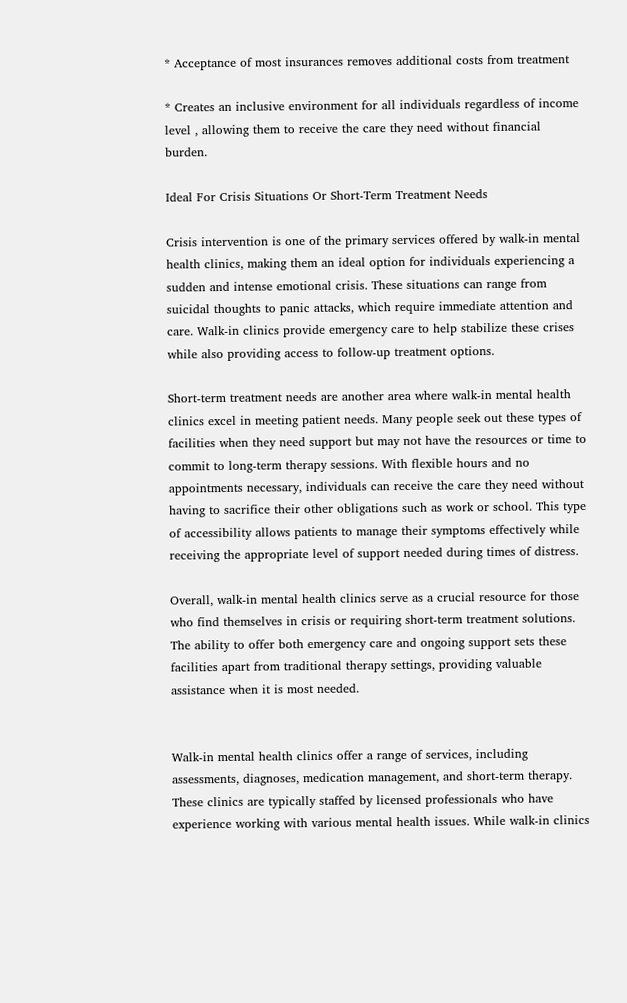* Acceptance of most insurances removes additional costs from treatment

* Creates an inclusive environment for all individuals regardless of income level , allowing them to receive the care they need without financial burden.

Ideal For Crisis Situations Or Short-Term Treatment Needs

Crisis intervention is one of the primary services offered by walk-in mental health clinics, making them an ideal option for individuals experiencing a sudden and intense emotional crisis. These situations can range from suicidal thoughts to panic attacks, which require immediate attention and care. Walk-in clinics provide emergency care to help stabilize these crises while also providing access to follow-up treatment options.

Short-term treatment needs are another area where walk-in mental health clinics excel in meeting patient needs. Many people seek out these types of facilities when they need support but may not have the resources or time to commit to long-term therapy sessions. With flexible hours and no appointments necessary, individuals can receive the care they need without having to sacrifice their other obligations such as work or school. This type of accessibility allows patients to manage their symptoms effectively while receiving the appropriate level of support needed during times of distress.

Overall, walk-in mental health clinics serve as a crucial resource for those who find themselves in crisis or requiring short-term treatment solutions. The ability to offer both emergency care and ongoing support sets these facilities apart from traditional therapy settings, providing valuable assistance when it is most needed.


Walk-in mental health clinics offer a range of services, including assessments, diagnoses, medication management, and short-term therapy. These clinics are typically staffed by licensed professionals who have experience working with various mental health issues. While walk-in clinics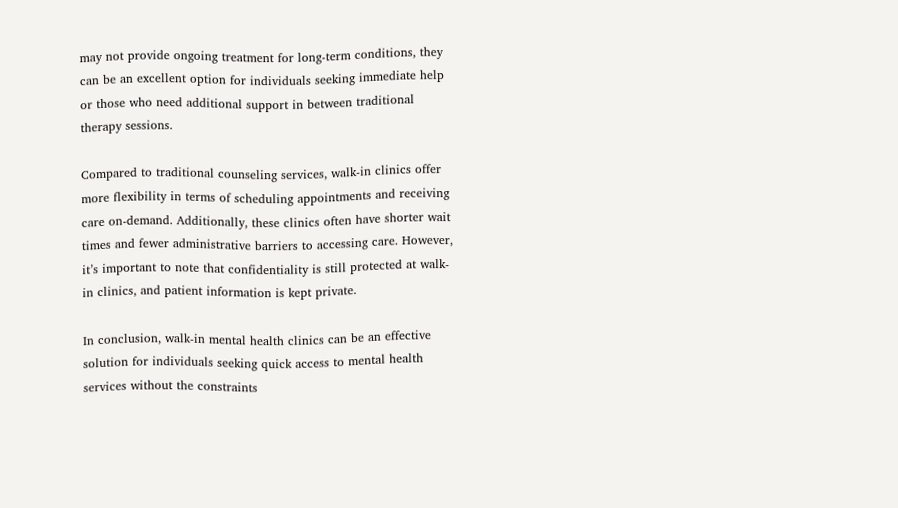may not provide ongoing treatment for long-term conditions, they can be an excellent option for individuals seeking immediate help or those who need additional support in between traditional therapy sessions.

Compared to traditional counseling services, walk-in clinics offer more flexibility in terms of scheduling appointments and receiving care on-demand. Additionally, these clinics often have shorter wait times and fewer administrative barriers to accessing care. However, it’s important to note that confidentiality is still protected at walk-in clinics, and patient information is kept private.

In conclusion, walk-in mental health clinics can be an effective solution for individuals seeking quick access to mental health services without the constraints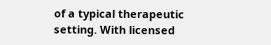of a typical therapeutic setting. With licensed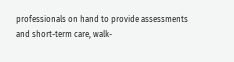professionals on hand to provide assessments and short-term care, walk-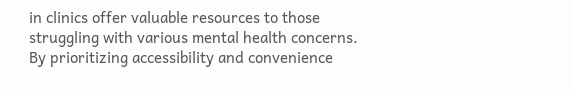in clinics offer valuable resources to those struggling with various mental health concerns. By prioritizing accessibility and convenience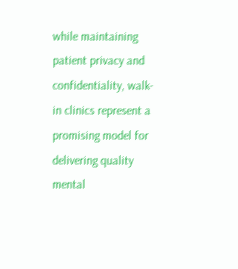while maintaining patient privacy and confidentiality, walk-in clinics represent a promising model for delivering quality mental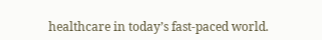healthcare in today’s fast-paced world.